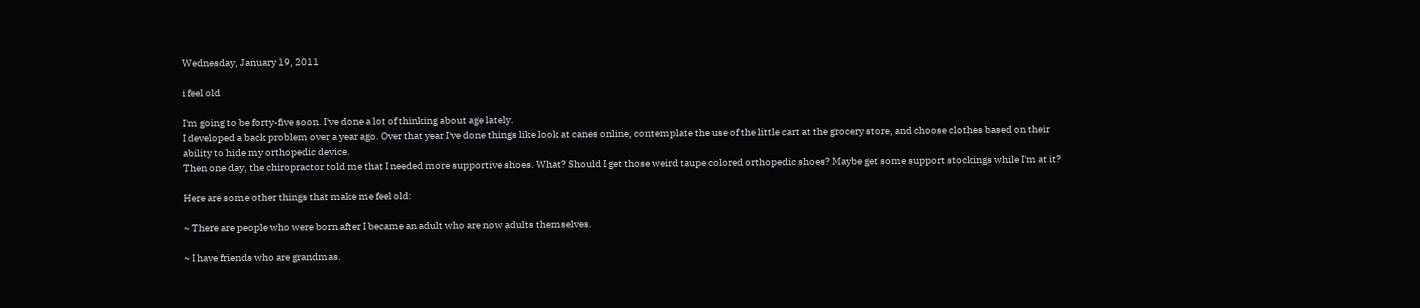Wednesday, January 19, 2011

i feel old

I'm going to be forty-five soon. I've done a lot of thinking about age lately.
I developed a back problem over a year ago. Over that year I've done things like look at canes online, contemplate the use of the little cart at the grocery store, and choose clothes based on their ability to hide my orthopedic device.
Then one day, the chiropractor told me that I needed more supportive shoes. What? Should I get those weird taupe colored orthopedic shoes? Maybe get some support stockings while I'm at it?

Here are some other things that make me feel old:

~ There are people who were born after I became an adult who are now adults themselves.

~ I have friends who are grandmas.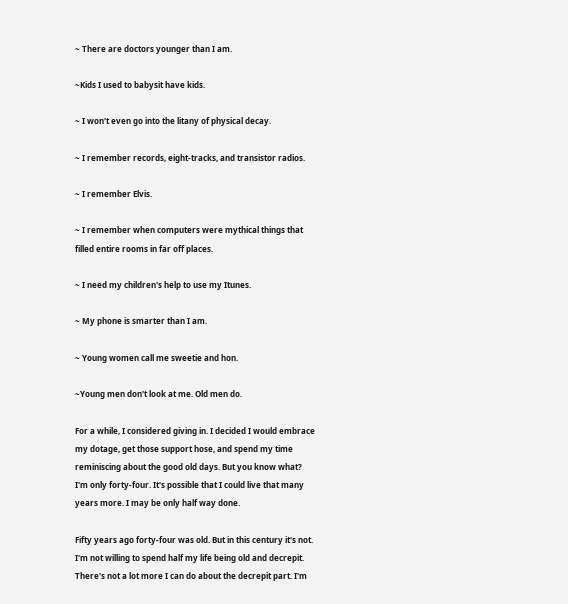~ There are doctors younger than I am.

~Kids I used to babysit have kids.

~ I won't even go into the litany of physical decay.

~ I remember records, eight-tracks, and transistor radios.

~ I remember Elvis.

~ I remember when computers were mythical things that filled entire rooms in far off places.

~ I need my children's help to use my Itunes.

~ My phone is smarter than I am.

~ Young women call me sweetie and hon.

~Young men don't look at me. Old men do.

For a while, I considered giving in. I decided I would embrace my dotage, get those support hose, and spend my time reminiscing about the good old days. But you know what? I'm only forty-four. It's possible that I could live that many years more. I may be only half way done.

Fifty years ago forty-four was old. But in this century it's not. I'm not willing to spend half my life being old and decrepit.
There's not a lot more I can do about the decrepit part. I'm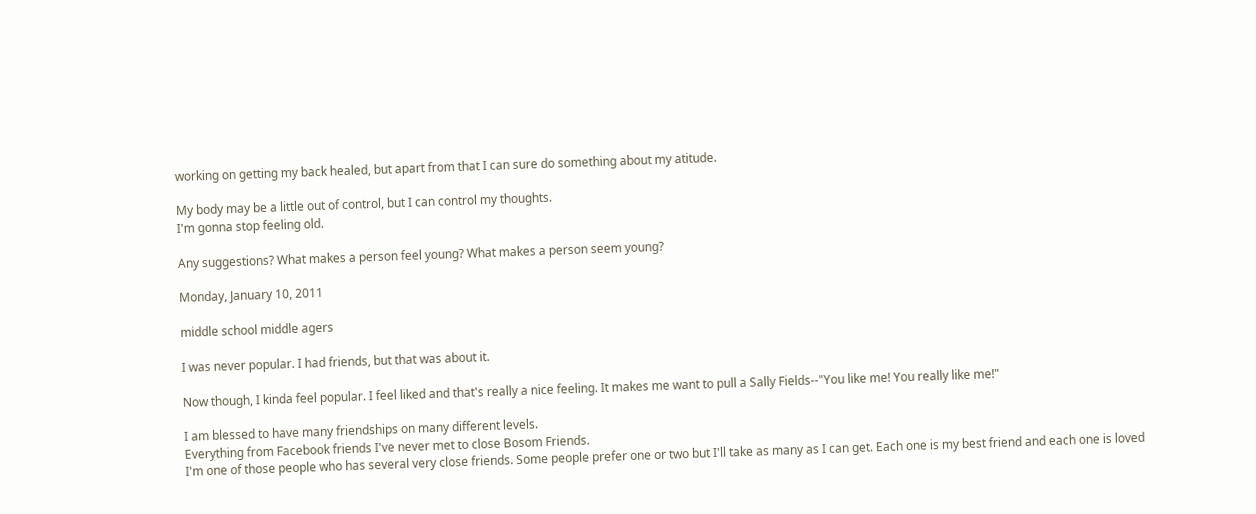working on getting my back healed, but apart from that I can sure do something about my atitude.

My body may be a little out of control, but I can control my thoughts.
I'm gonna stop feeling old.

Any suggestions? What makes a person feel young? What makes a person seem young?

Monday, January 10, 2011

middle school middle agers

I was never popular. I had friends, but that was about it.

Now though, I kinda feel popular. I feel liked and that's really a nice feeling. It makes me want to pull a Sally Fields--"You like me! You really like me!"

I am blessed to have many friendships on many different levels.
Everything from Facebook friends I've never met to close Bosom Friends.
I'm one of those people who has several very close friends. Some people prefer one or two but I'll take as many as I can get. Each one is my best friend and each one is loved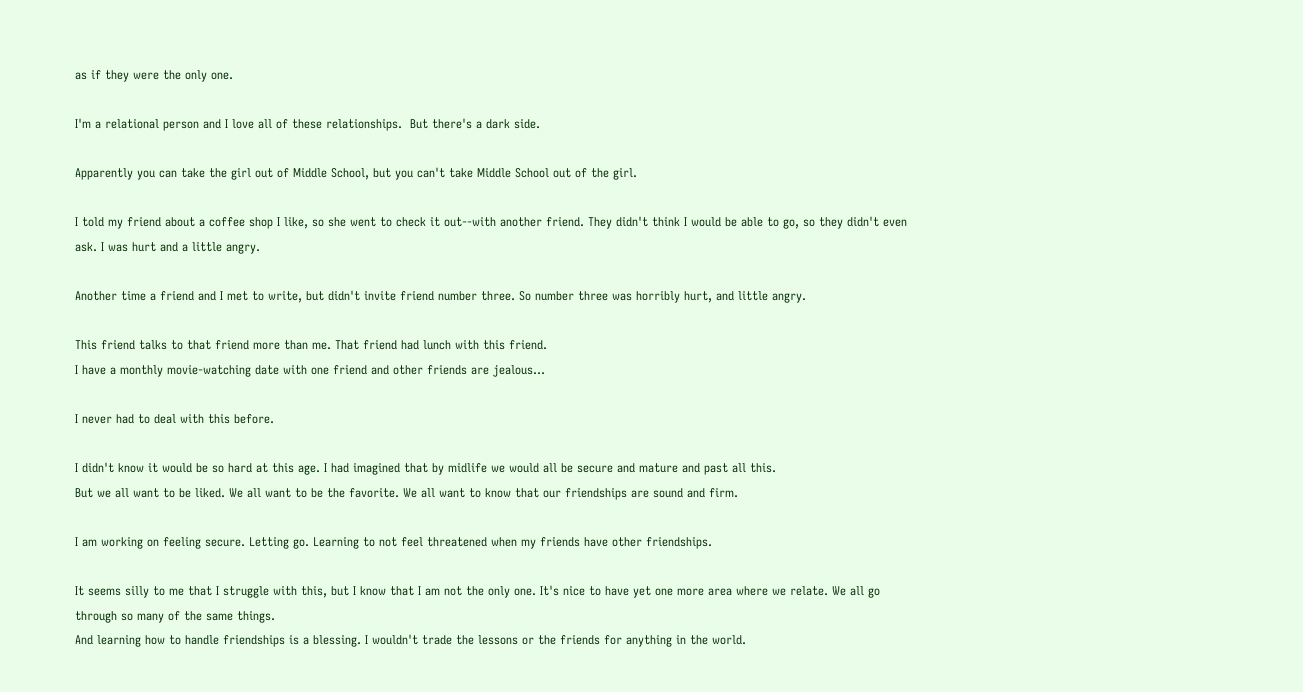as if they were the only one.

I'm a relational person and I love all of these relationships.  But there's a dark side.

Apparently you can take the girl out of Middle School, but you can't take Middle School out of the girl.

I told my friend about a coffee shop I like, so she went to check it out--with another friend. They didn't think I would be able to go, so they didn't even ask. I was hurt and a little angry.

Another time a friend and I met to write, but didn't invite friend number three. So number three was horribly hurt, and little angry.

This friend talks to that friend more than me. That friend had lunch with this friend.
I have a monthly movie-watching date with one friend and other friends are jealous...

I never had to deal with this before.

I didn't know it would be so hard at this age. I had imagined that by midlife we would all be secure and mature and past all this.
But we all want to be liked. We all want to be the favorite. We all want to know that our friendships are sound and firm.

I am working on feeling secure. Letting go. Learning to not feel threatened when my friends have other friendships.

It seems silly to me that I struggle with this, but I know that I am not the only one. It's nice to have yet one more area where we relate. We all go through so many of the same things.
And learning how to handle friendships is a blessing. I wouldn't trade the lessons or the friends for anything in the world.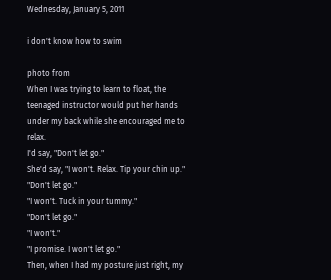Wednesday, January 5, 2011

i don't know how to swim

photo from
When I was trying to learn to float, the teenaged instructor would put her hands under my back while she encouraged me to relax.
I'd say, "Don't let go."
She'd say, "I won't. Relax. Tip your chin up."
"Don't let go."
"I won't. Tuck in your tummy."
"Don't let go."
"I won't."
"I promise. I won't let go."
Then, when I had my posture just right, my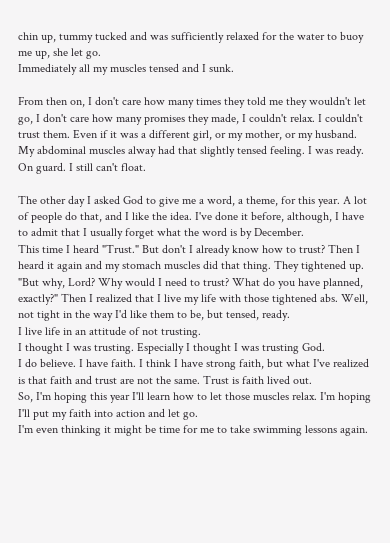chin up, tummy tucked and was sufficiently relaxed for the water to buoy me up, she let go.
Immediately all my muscles tensed and I sunk.

From then on, I don't care how many times they told me they wouldn't let go, I don't care how many promises they made, I couldn't relax. I couldn't trust them. Even if it was a different girl, or my mother, or my husband. My abdominal muscles alway had that slightly tensed feeling. I was ready. On guard. I still can't float.

The other day I asked God to give me a word, a theme, for this year. A lot of people do that, and I like the idea. I've done it before, although, I have to admit that I usually forget what the word is by December.
This time I heard "Trust." But don't I already know how to trust? Then I heard it again and my stomach muscles did that thing. They tightened up. "But why, Lord? Why would I need to trust? What do you have planned, exactly?" Then I realized that I live my life with those tightened abs. Well, not tight in the way I'd like them to be, but tensed, ready.
I live life in an attitude of not trusting.
I thought I was trusting. Especially I thought I was trusting God.
I do believe. I have faith. I think I have strong faith, but what I've realized is that faith and trust are not the same. Trust is faith lived out.
So, I'm hoping this year I'll learn how to let those muscles relax. I'm hoping I'll put my faith into action and let go.
I'm even thinking it might be time for me to take swimming lessons again.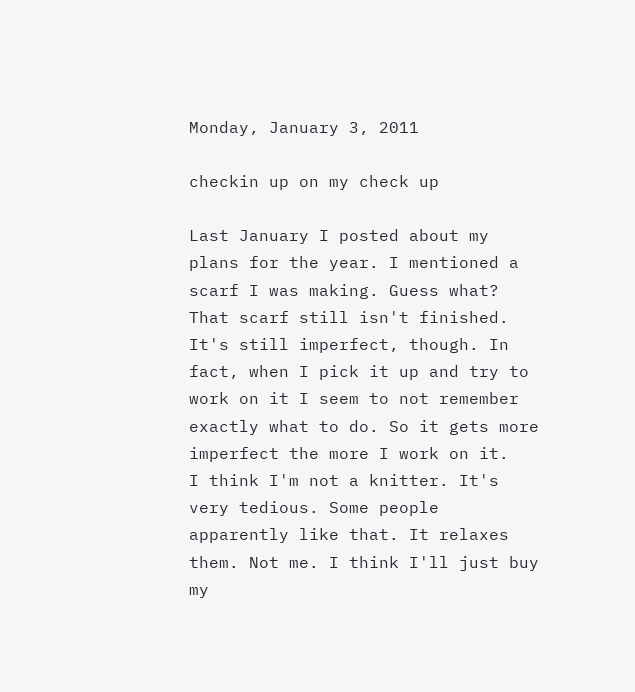Monday, January 3, 2011

checkin up on my check up

Last January I posted about my plans for the year. I mentioned a scarf I was making. Guess what? That scarf still isn't finished. It's still imperfect, though. In fact, when I pick it up and try to work on it I seem to not remember exactly what to do. So it gets more imperfect the more I work on it.
I think I'm not a knitter. It's very tedious. Some people apparently like that. It relaxes them. Not me. I think I'll just buy my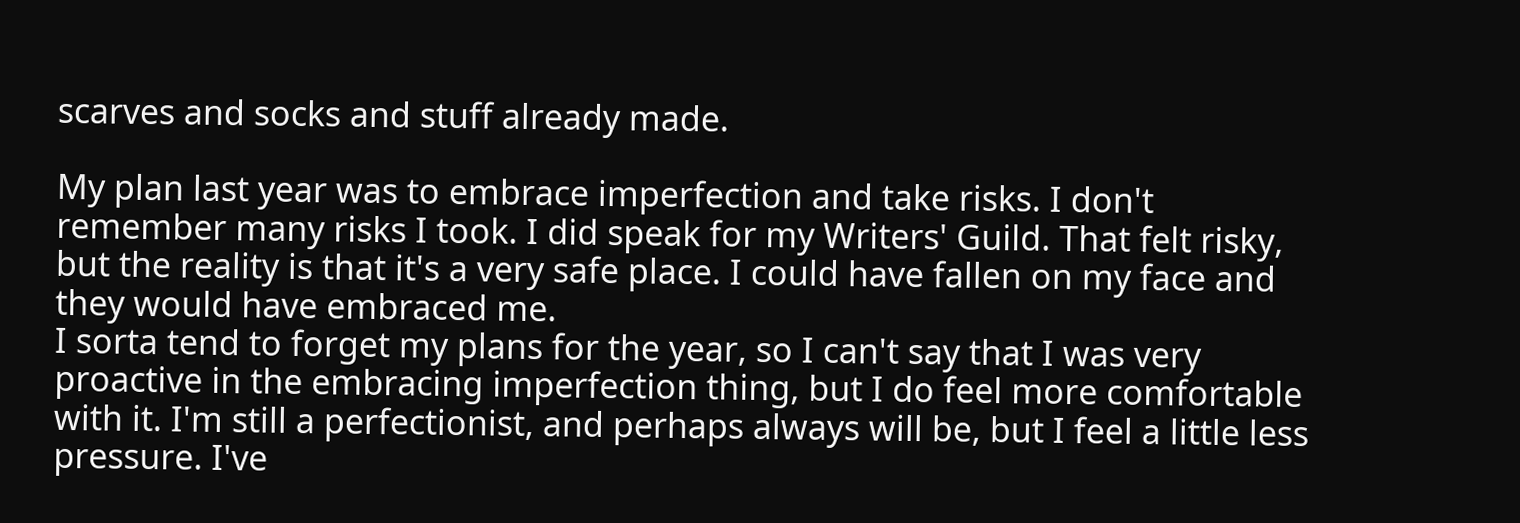scarves and socks and stuff already made.

My plan last year was to embrace imperfection and take risks. I don't remember many risks I took. I did speak for my Writers' Guild. That felt risky, but the reality is that it's a very safe place. I could have fallen on my face and they would have embraced me.
I sorta tend to forget my plans for the year, so I can't say that I was very proactive in the embracing imperfection thing, but I do feel more comfortable with it. I'm still a perfectionist, and perhaps always will be, but I feel a little less pressure. I've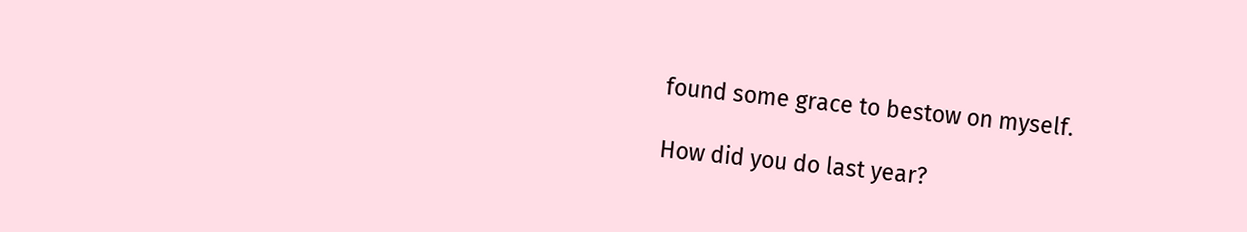found some grace to bestow on myself.

How did you do last year?